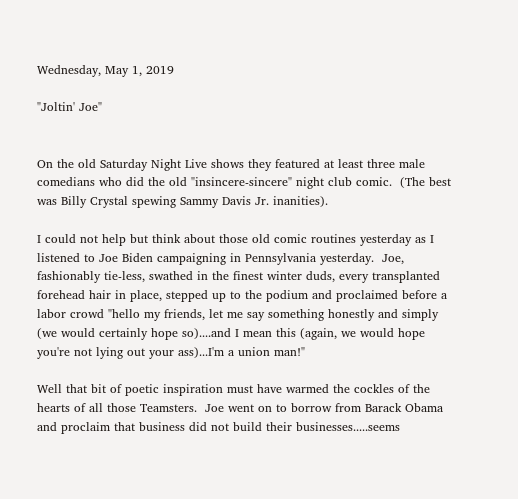Wednesday, May 1, 2019

"Joltin' Joe"


On the old Saturday Night Live shows they featured at least three male comedians who did the old "insincere-sincere" night club comic.  (The best was Billy Crystal spewing Sammy Davis Jr. inanities).

I could not help but think about those old comic routines yesterday as I listened to Joe Biden campaigning in Pennsylvania yesterday.  Joe, fashionably tie-less, swathed in the finest winter duds, every transplanted forehead hair in place, stepped up to the podium and proclaimed before a labor crowd "hello my friends, let me say something honestly and simply (we would certainly hope so)....and I mean this (again, we would hope you're not lying out your ass)...I'm a union man!"

Well that bit of poetic inspiration must have warmed the cockles of the hearts of all those Teamsters.  Joe went on to borrow from Barack Obama and proclaim that business did not build their businesses.....seems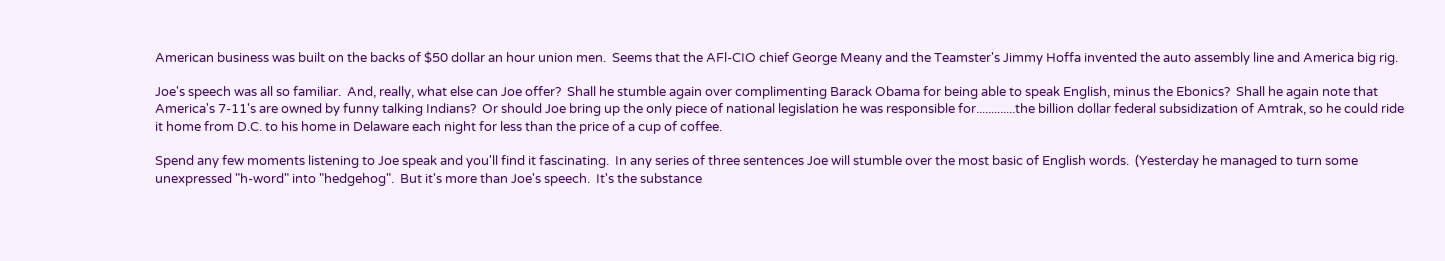American business was built on the backs of $50 dollar an hour union men.  Seems that the AFl-CIO chief George Meany and the Teamster's Jimmy Hoffa invented the auto assembly line and America big rig.

Joe's speech was all so familiar.  And, really, what else can Joe offer?  Shall he stumble again over complimenting Barack Obama for being able to speak English, minus the Ebonics?  Shall he again note that America's 7-11's are owned by funny talking Indians?  Or should Joe bring up the only piece of national legislation he was responsible for.............the billion dollar federal subsidization of Amtrak, so he could ride it home from D.C. to his home in Delaware each night for less than the price of a cup of coffee.

Spend any few moments listening to Joe speak and you'll find it fascinating.  In any series of three sentences Joe will stumble over the most basic of English words.  (Yesterday he managed to turn some unexpressed "h-word" into "hedgehog".  But it's more than Joe's speech.  It's the substance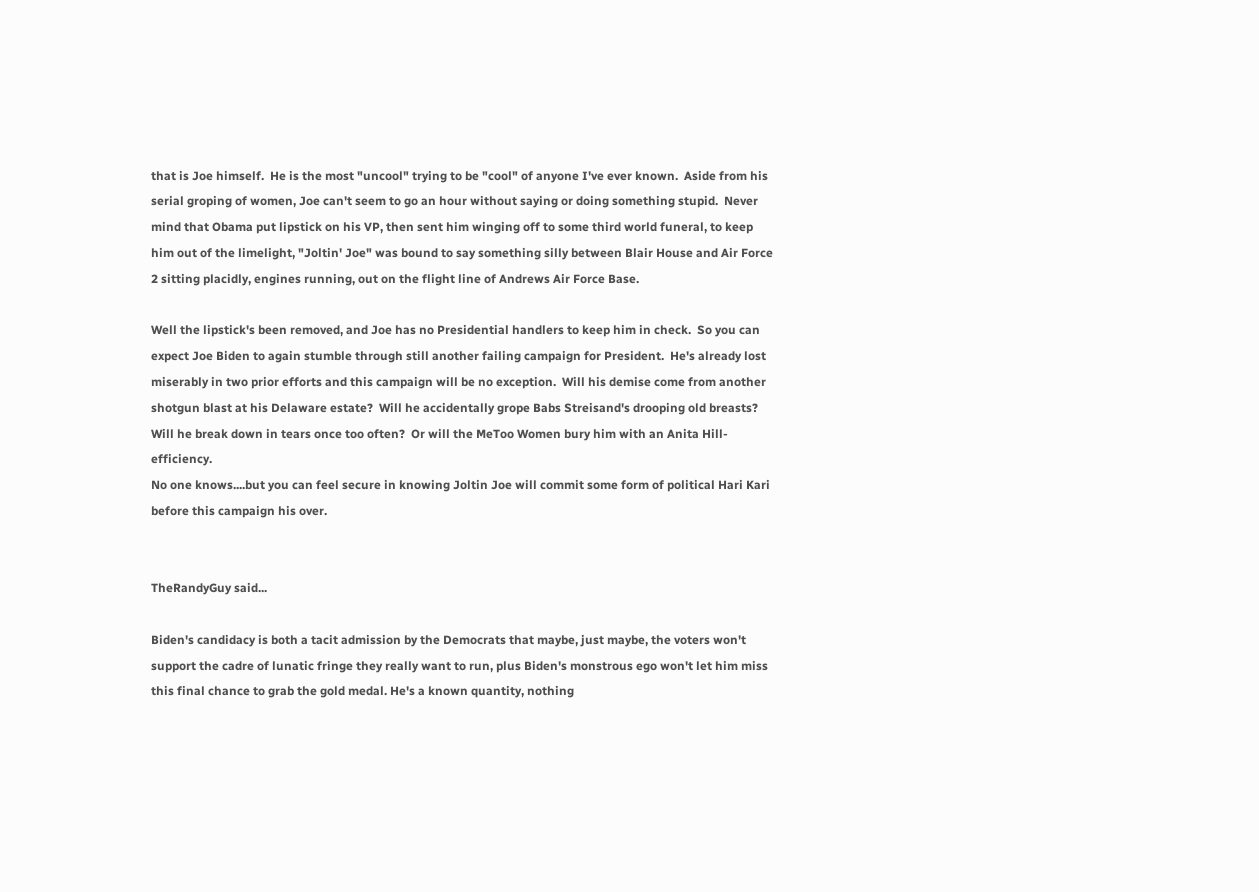that is Joe himself.  He is the most "uncool" trying to be "cool" of anyone I've ever known.  Aside from his serial groping of women, Joe can't seem to go an hour without saying or doing something stupid.  Never mind that Obama put lipstick on his VP, then sent him winging off to some third world funeral, to keep him out of the limelight, "Joltin' Joe" was bound to say something silly between Blair House and Air Force 2 sitting placidly, engines running, out on the flight line of Andrews Air Force Base.

Well the lipstick's been removed, and Joe has no Presidential handlers to keep him in check.  So you can expect Joe Biden to again stumble through still another failing campaign for President.  He's already lost miserably in two prior efforts and this campaign will be no exception.  Will his demise come from another shotgun blast at his Delaware estate?  Will he accidentally grope Babs Streisand's drooping old breasts?  Will he break down in tears once too often?  Or will the MeToo Women bury him with an Anita Hill-efficiency.
No one knows....but you can feel secure in knowing Joltin Joe will commit some form of political Hari Kari before this campaign his over.


TheRandyGuy said...

Biden's candidacy is both a tacit admission by the Democrats that maybe, just maybe, the voters won't support the cadre of lunatic fringe they really want to run, plus Biden's monstrous ego won't let him miss this final chance to grab the gold medal. He's a known quantity, nothing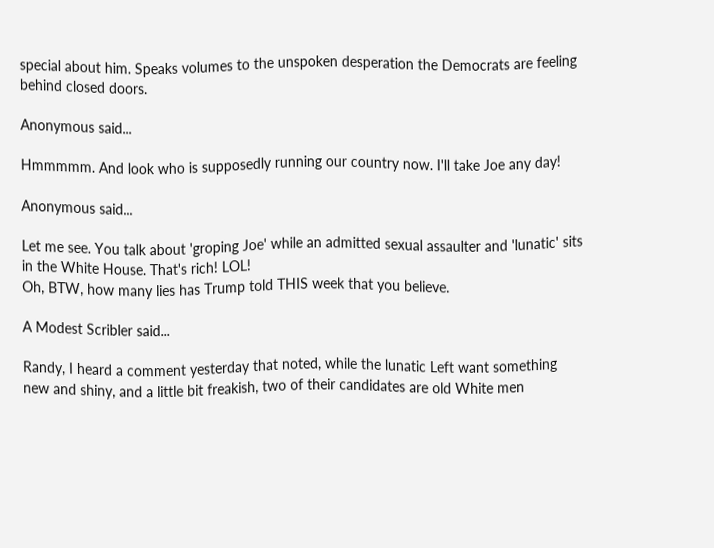special about him. Speaks volumes to the unspoken desperation the Democrats are feeling behind closed doors.

Anonymous said...

Hmmmmm. And look who is supposedly running our country now. I'll take Joe any day!

Anonymous said...

Let me see. You talk about 'groping Joe' while an admitted sexual assaulter and 'lunatic' sits in the White House. That's rich! LOL!
Oh, BTW, how many lies has Trump told THIS week that you believe.

A Modest Scribler said...

Randy, I heard a comment yesterday that noted, while the lunatic Left want something new and shiny, and a little bit freakish, two of their candidates are old White men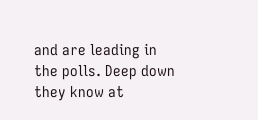and are leading in the polls. Deep down they know at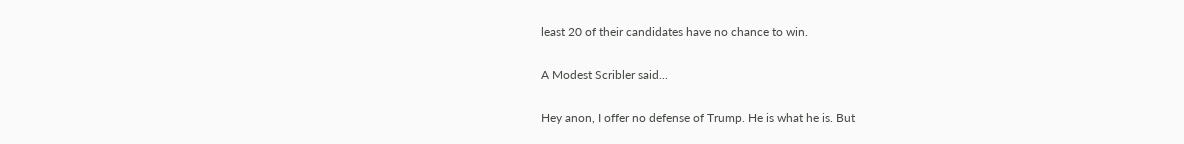least 20 of their candidates have no chance to win.

A Modest Scribler said...

Hey anon, I offer no defense of Trump. He is what he is. But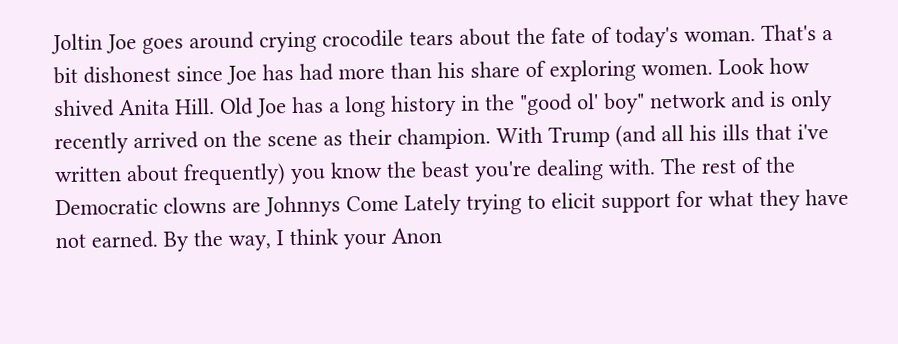Joltin Joe goes around crying crocodile tears about the fate of today's woman. That's a bit dishonest since Joe has had more than his share of exploring women. Look how shived Anita Hill. Old Joe has a long history in the "good ol' boy" network and is only recently arrived on the scene as their champion. With Trump (and all his ills that i've written about frequently) you know the beast you're dealing with. The rest of the Democratic clowns are Johnnys Come Lately trying to elicit support for what they have not earned. By the way, I think your Anon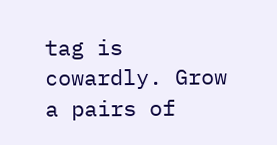tag is cowardly. Grow a pairs of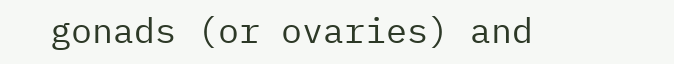gonads (or ovaries) and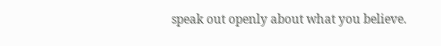speak out openly about what you believe.